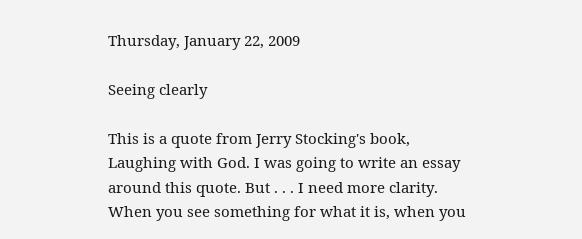Thursday, January 22, 2009

Seeing clearly

This is a quote from Jerry Stocking's book, Laughing with God. I was going to write an essay around this quote. But . . . I need more clarity. When you see something for what it is, when you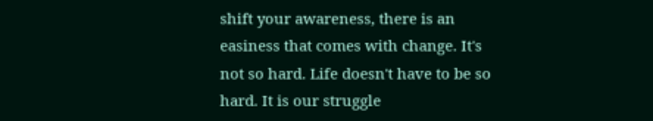shift your awareness, there is an easiness that comes with change. It's not so hard. Life doesn't have to be so hard. It is our struggle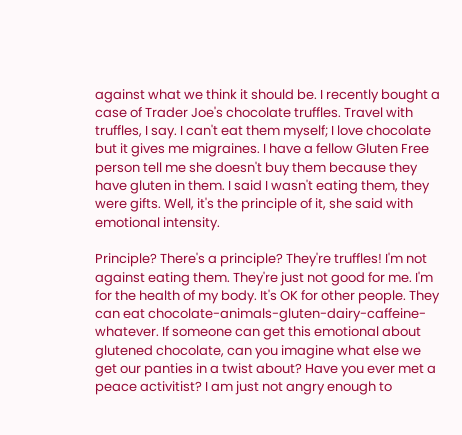against what we think it should be. I recently bought a case of Trader Joe's chocolate truffles. Travel with truffles, I say. I can't eat them myself; I love chocolate but it gives me migraines. I have a fellow Gluten Free person tell me she doesn't buy them because they have gluten in them. I said I wasn't eating them, they were gifts. Well, it's the principle of it, she said with emotional intensity.

Principle? There's a principle? They're truffles! I'm not against eating them. They're just not good for me. I'm for the health of my body. It's OK for other people. They can eat chocolate-animals-gluten-dairy-caffeine-whatever. If someone can get this emotional about glutened chocolate, can you imagine what else we get our panties in a twist about? Have you ever met a peace activitist? I am just not angry enough to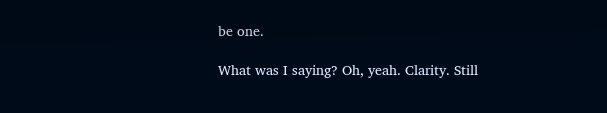be one.

What was I saying? Oh, yeah. Clarity. Still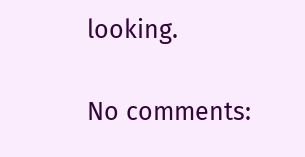looking.

No comments: